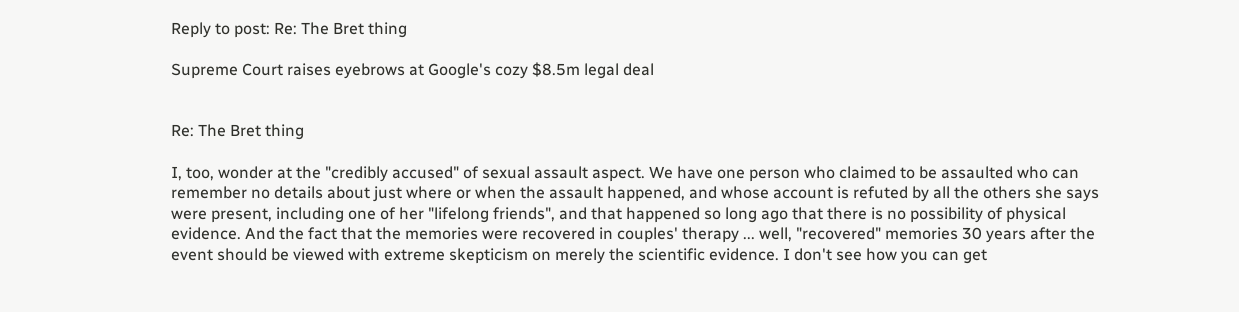Reply to post: Re: The Bret thing

Supreme Court raises eyebrows at Google's cozy $8.5m legal deal


Re: The Bret thing

I, too, wonder at the "credibly accused" of sexual assault aspect. We have one person who claimed to be assaulted who can remember no details about just where or when the assault happened, and whose account is refuted by all the others she says were present, including one of her "lifelong friends", and that happened so long ago that there is no possibility of physical evidence. And the fact that the memories were recovered in couples' therapy ... well, "recovered" memories 30 years after the event should be viewed with extreme skepticism on merely the scientific evidence. I don't see how you can get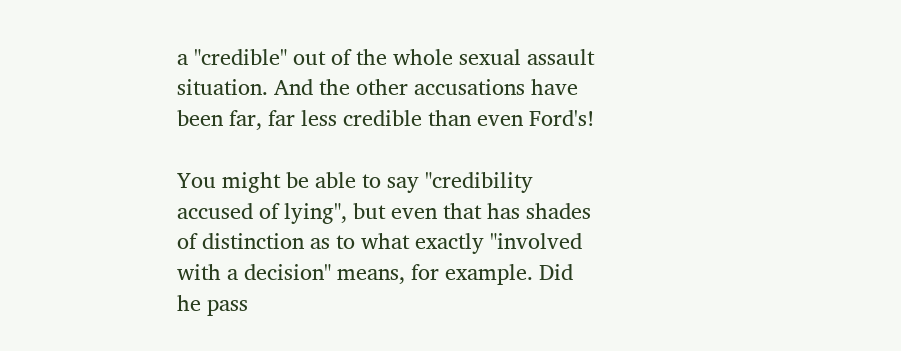a "credible" out of the whole sexual assault situation. And the other accusations have been far, far less credible than even Ford's!

You might be able to say "credibility accused of lying", but even that has shades of distinction as to what exactly "involved with a decision" means, for example. Did he pass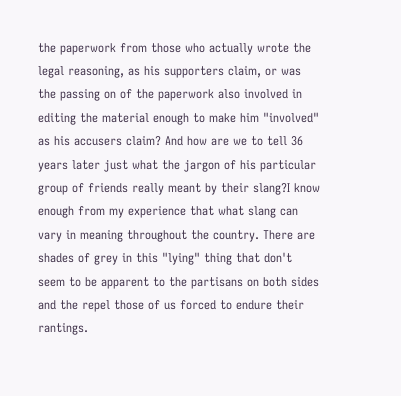the paperwork from those who actually wrote the legal reasoning, as his supporters claim, or was the passing on of the paperwork also involved in editing the material enough to make him "involved" as his accusers claim? And how are we to tell 36 years later just what the jargon of his particular group of friends really meant by their slang?I know enough from my experience that what slang can vary in meaning throughout the country. There are shades of grey in this "lying" thing that don't seem to be apparent to the partisans on both sides and the repel those of us forced to endure their rantings.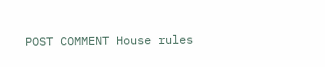POST COMMENT House rules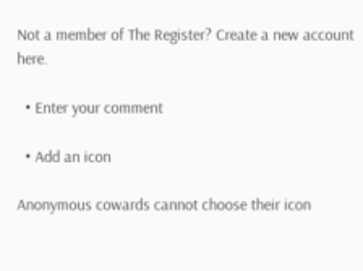Not a member of The Register? Create a new account here.

  • Enter your comment

  • Add an icon

Anonymous cowards cannot choose their icon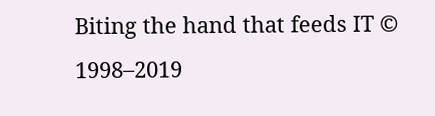Biting the hand that feeds IT © 1998–2019